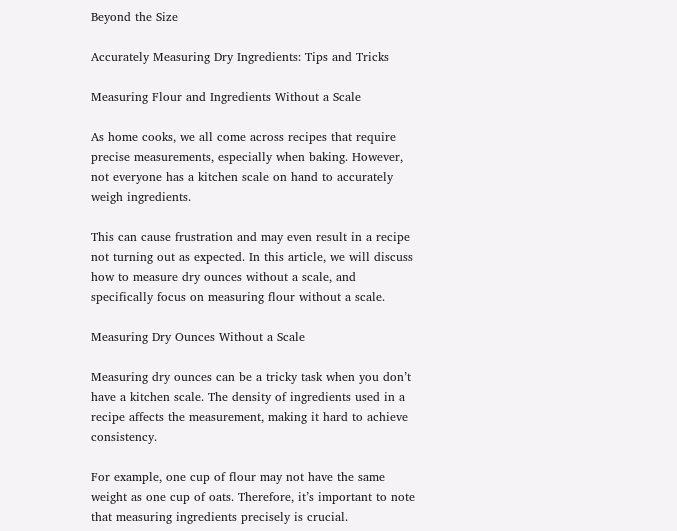Beyond the Size

Accurately Measuring Dry Ingredients: Tips and Tricks

Measuring Flour and Ingredients Without a Scale

As home cooks, we all come across recipes that require precise measurements, especially when baking. However, not everyone has a kitchen scale on hand to accurately weigh ingredients.

This can cause frustration and may even result in a recipe not turning out as expected. In this article, we will discuss how to measure dry ounces without a scale, and specifically focus on measuring flour without a scale.

Measuring Dry Ounces Without a Scale

Measuring dry ounces can be a tricky task when you don’t have a kitchen scale. The density of ingredients used in a recipe affects the measurement, making it hard to achieve consistency.

For example, one cup of flour may not have the same weight as one cup of oats. Therefore, it’s important to note that measuring ingredients precisely is crucial.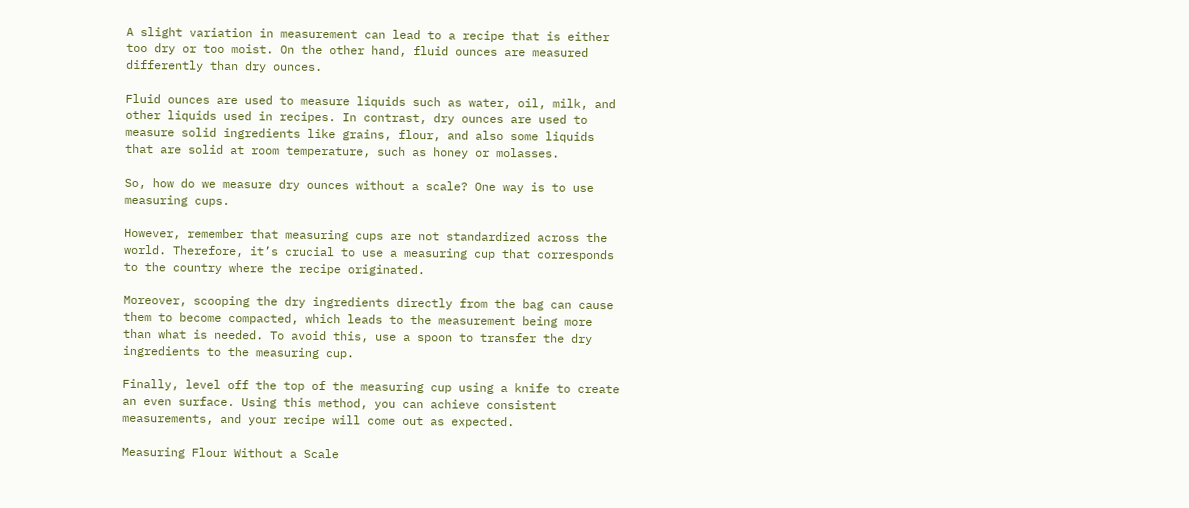A slight variation in measurement can lead to a recipe that is either too dry or too moist. On the other hand, fluid ounces are measured differently than dry ounces.

Fluid ounces are used to measure liquids such as water, oil, milk, and other liquids used in recipes. In contrast, dry ounces are used to measure solid ingredients like grains, flour, and also some liquids that are solid at room temperature, such as honey or molasses.

So, how do we measure dry ounces without a scale? One way is to use measuring cups.

However, remember that measuring cups are not standardized across the world. Therefore, it’s crucial to use a measuring cup that corresponds to the country where the recipe originated.

Moreover, scooping the dry ingredients directly from the bag can cause them to become compacted, which leads to the measurement being more than what is needed. To avoid this, use a spoon to transfer the dry ingredients to the measuring cup.

Finally, level off the top of the measuring cup using a knife to create an even surface. Using this method, you can achieve consistent measurements, and your recipe will come out as expected.

Measuring Flour Without a Scale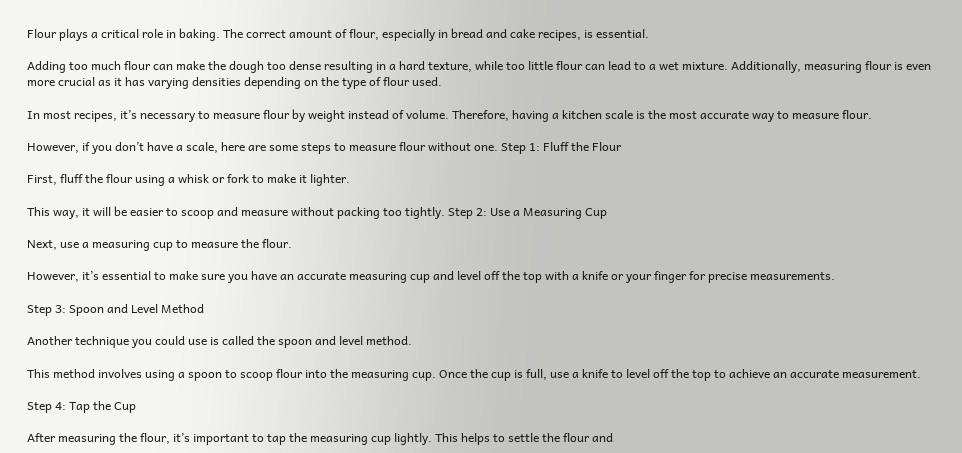Flour plays a critical role in baking. The correct amount of flour, especially in bread and cake recipes, is essential.

Adding too much flour can make the dough too dense resulting in a hard texture, while too little flour can lead to a wet mixture. Additionally, measuring flour is even more crucial as it has varying densities depending on the type of flour used.

In most recipes, it’s necessary to measure flour by weight instead of volume. Therefore, having a kitchen scale is the most accurate way to measure flour.

However, if you don’t have a scale, here are some steps to measure flour without one. Step 1: Fluff the Flour

First, fluff the flour using a whisk or fork to make it lighter.

This way, it will be easier to scoop and measure without packing too tightly. Step 2: Use a Measuring Cup

Next, use a measuring cup to measure the flour.

However, it’s essential to make sure you have an accurate measuring cup and level off the top with a knife or your finger for precise measurements.

Step 3: Spoon and Level Method

Another technique you could use is called the spoon and level method.

This method involves using a spoon to scoop flour into the measuring cup. Once the cup is full, use a knife to level off the top to achieve an accurate measurement.

Step 4: Tap the Cup

After measuring the flour, it’s important to tap the measuring cup lightly. This helps to settle the flour and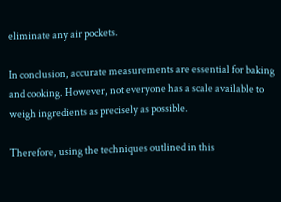eliminate any air pockets.

In conclusion, accurate measurements are essential for baking and cooking. However, not everyone has a scale available to weigh ingredients as precisely as possible.

Therefore, using the techniques outlined in this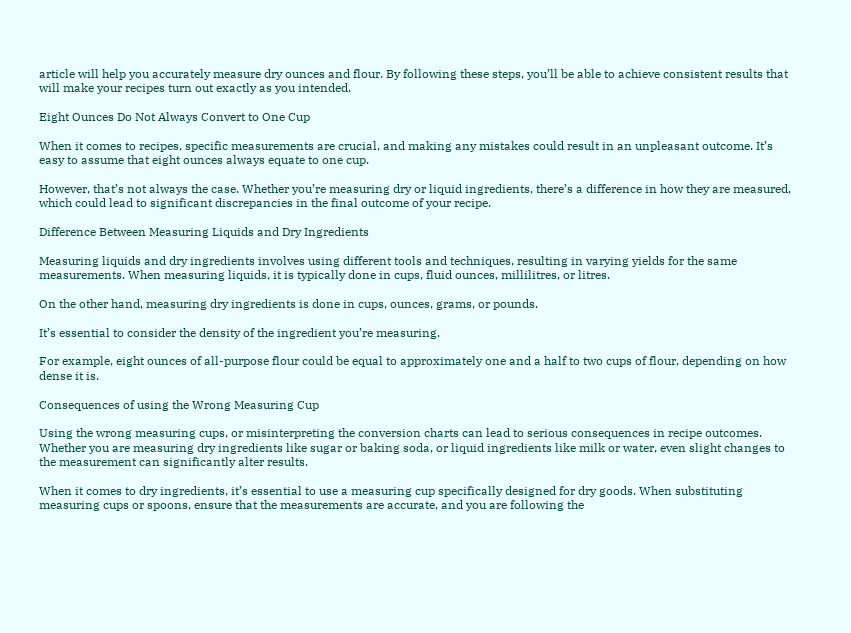article will help you accurately measure dry ounces and flour. By following these steps, you’ll be able to achieve consistent results that will make your recipes turn out exactly as you intended.

Eight Ounces Do Not Always Convert to One Cup

When it comes to recipes, specific measurements are crucial, and making any mistakes could result in an unpleasant outcome. It’s easy to assume that eight ounces always equate to one cup.

However, that’s not always the case. Whether you’re measuring dry or liquid ingredients, there’s a difference in how they are measured, which could lead to significant discrepancies in the final outcome of your recipe.

Difference Between Measuring Liquids and Dry Ingredients

Measuring liquids and dry ingredients involves using different tools and techniques, resulting in varying yields for the same measurements. When measuring liquids, it is typically done in cups, fluid ounces, millilitres, or litres.

On the other hand, measuring dry ingredients is done in cups, ounces, grams, or pounds.

It’s essential to consider the density of the ingredient you’re measuring.

For example, eight ounces of all-purpose flour could be equal to approximately one and a half to two cups of flour, depending on how dense it is.

Consequences of using the Wrong Measuring Cup

Using the wrong measuring cups, or misinterpreting the conversion charts can lead to serious consequences in recipe outcomes. Whether you are measuring dry ingredients like sugar or baking soda, or liquid ingredients like milk or water, even slight changes to the measurement can significantly alter results.

When it comes to dry ingredients, it’s essential to use a measuring cup specifically designed for dry goods. When substituting measuring cups or spoons, ensure that the measurements are accurate, and you are following the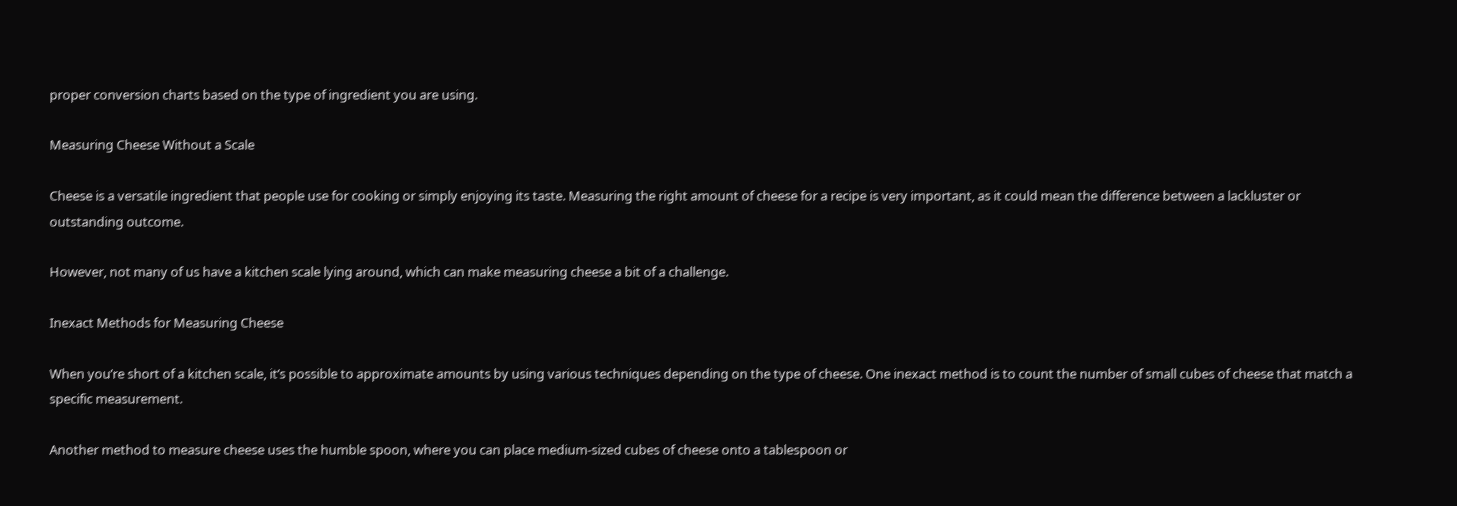proper conversion charts based on the type of ingredient you are using.

Measuring Cheese Without a Scale

Cheese is a versatile ingredient that people use for cooking or simply enjoying its taste. Measuring the right amount of cheese for a recipe is very important, as it could mean the difference between a lackluster or outstanding outcome.

However, not many of us have a kitchen scale lying around, which can make measuring cheese a bit of a challenge.

Inexact Methods for Measuring Cheese

When you’re short of a kitchen scale, it’s possible to approximate amounts by using various techniques depending on the type of cheese. One inexact method is to count the number of small cubes of cheese that match a specific measurement.

Another method to measure cheese uses the humble spoon, where you can place medium-sized cubes of cheese onto a tablespoon or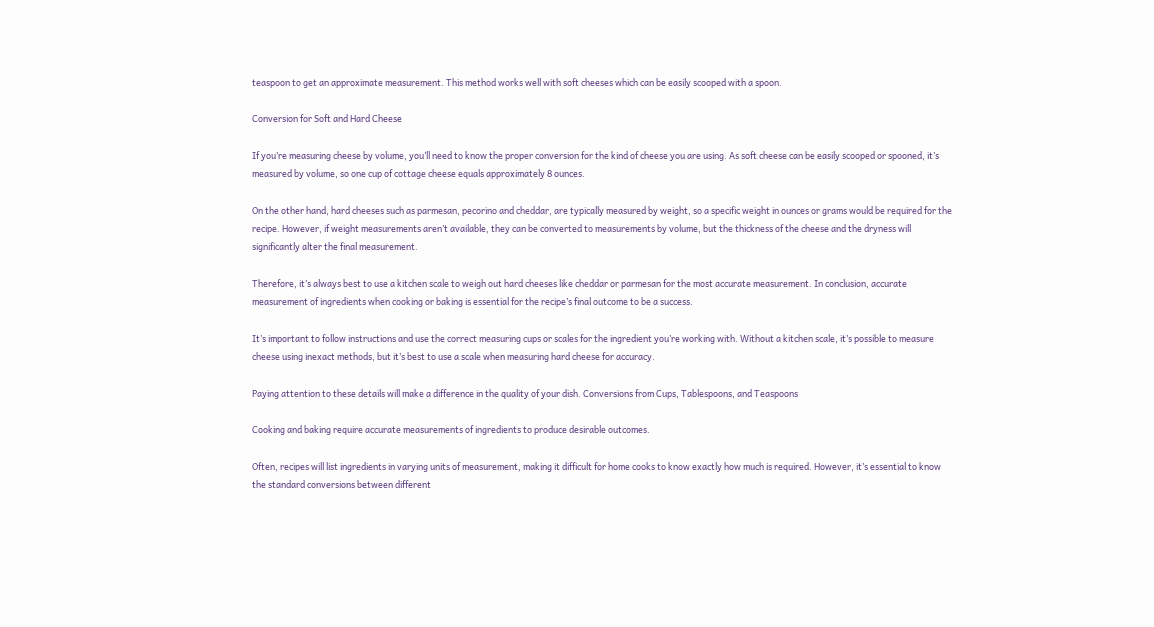teaspoon to get an approximate measurement. This method works well with soft cheeses which can be easily scooped with a spoon.

Conversion for Soft and Hard Cheese

If you’re measuring cheese by volume, you’ll need to know the proper conversion for the kind of cheese you are using. As soft cheese can be easily scooped or spooned, it’s measured by volume, so one cup of cottage cheese equals approximately 8 ounces.

On the other hand, hard cheeses such as parmesan, pecorino and cheddar, are typically measured by weight, so a specific weight in ounces or grams would be required for the recipe. However, if weight measurements aren’t available, they can be converted to measurements by volume, but the thickness of the cheese and the dryness will significantly alter the final measurement.

Therefore, it’s always best to use a kitchen scale to weigh out hard cheeses like cheddar or parmesan for the most accurate measurement. In conclusion, accurate measurement of ingredients when cooking or baking is essential for the recipe’s final outcome to be a success.

It’s important to follow instructions and use the correct measuring cups or scales for the ingredient you’re working with. Without a kitchen scale, it’s possible to measure cheese using inexact methods, but it’s best to use a scale when measuring hard cheese for accuracy.

Paying attention to these details will make a difference in the quality of your dish. Conversions from Cups, Tablespoons, and Teaspoons

Cooking and baking require accurate measurements of ingredients to produce desirable outcomes.

Often, recipes will list ingredients in varying units of measurement, making it difficult for home cooks to know exactly how much is required. However, it’s essential to know the standard conversions between different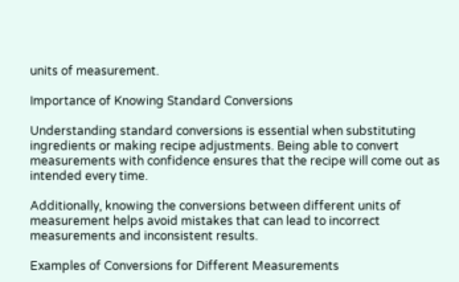units of measurement.

Importance of Knowing Standard Conversions

Understanding standard conversions is essential when substituting ingredients or making recipe adjustments. Being able to convert measurements with confidence ensures that the recipe will come out as intended every time.

Additionally, knowing the conversions between different units of measurement helps avoid mistakes that can lead to incorrect measurements and inconsistent results.

Examples of Conversions for Different Measurements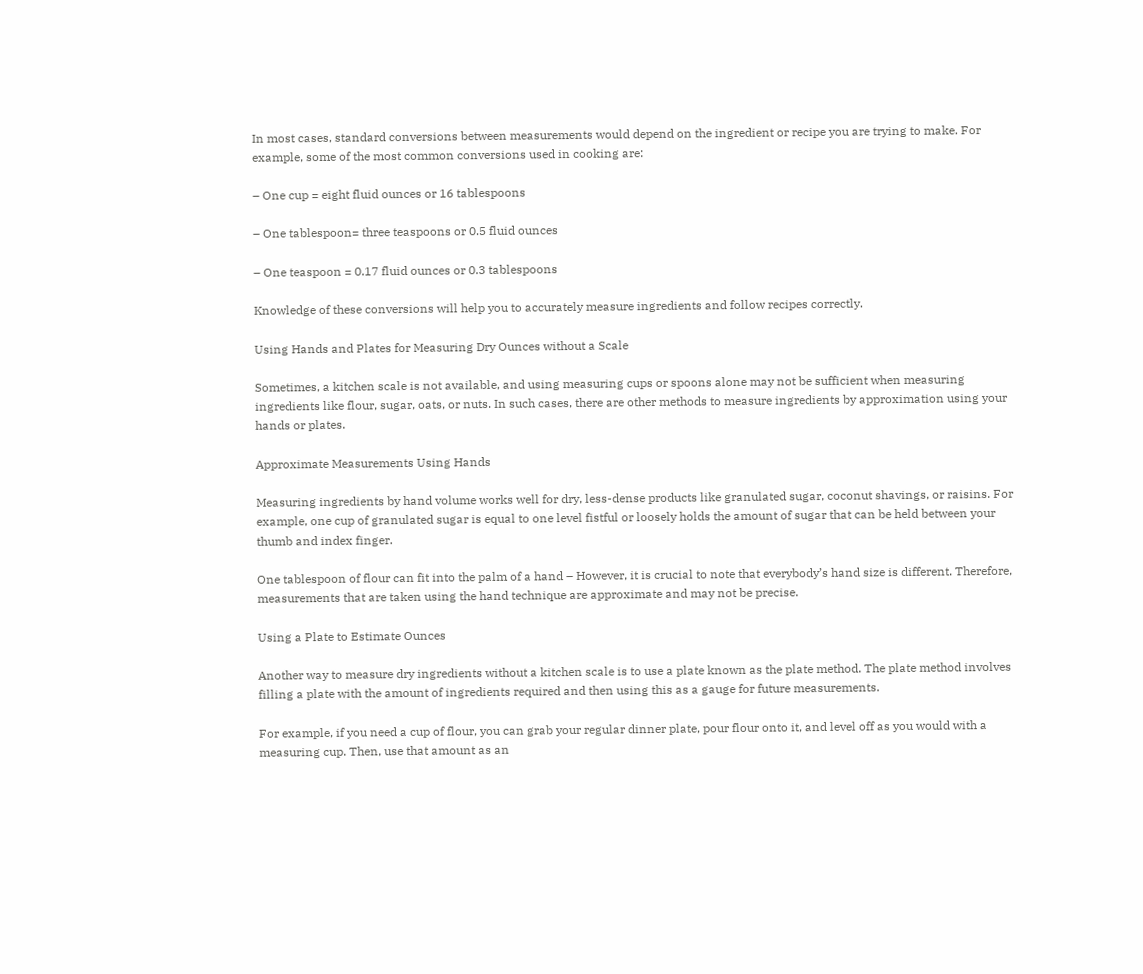In most cases, standard conversions between measurements would depend on the ingredient or recipe you are trying to make. For example, some of the most common conversions used in cooking are:

– One cup = eight fluid ounces or 16 tablespoons

– One tablespoon= three teaspoons or 0.5 fluid ounces

– One teaspoon = 0.17 fluid ounces or 0.3 tablespoons

Knowledge of these conversions will help you to accurately measure ingredients and follow recipes correctly.

Using Hands and Plates for Measuring Dry Ounces without a Scale

Sometimes, a kitchen scale is not available, and using measuring cups or spoons alone may not be sufficient when measuring ingredients like flour, sugar, oats, or nuts. In such cases, there are other methods to measure ingredients by approximation using your hands or plates.

Approximate Measurements Using Hands

Measuring ingredients by hand volume works well for dry, less-dense products like granulated sugar, coconut shavings, or raisins. For example, one cup of granulated sugar is equal to one level fistful or loosely holds the amount of sugar that can be held between your thumb and index finger.

One tablespoon of flour can fit into the palm of a hand – However, it is crucial to note that everybody’s hand size is different. Therefore, measurements that are taken using the hand technique are approximate and may not be precise.

Using a Plate to Estimate Ounces

Another way to measure dry ingredients without a kitchen scale is to use a plate known as the plate method. The plate method involves filling a plate with the amount of ingredients required and then using this as a gauge for future measurements.

For example, if you need a cup of flour, you can grab your regular dinner plate, pour flour onto it, and level off as you would with a measuring cup. Then, use that amount as an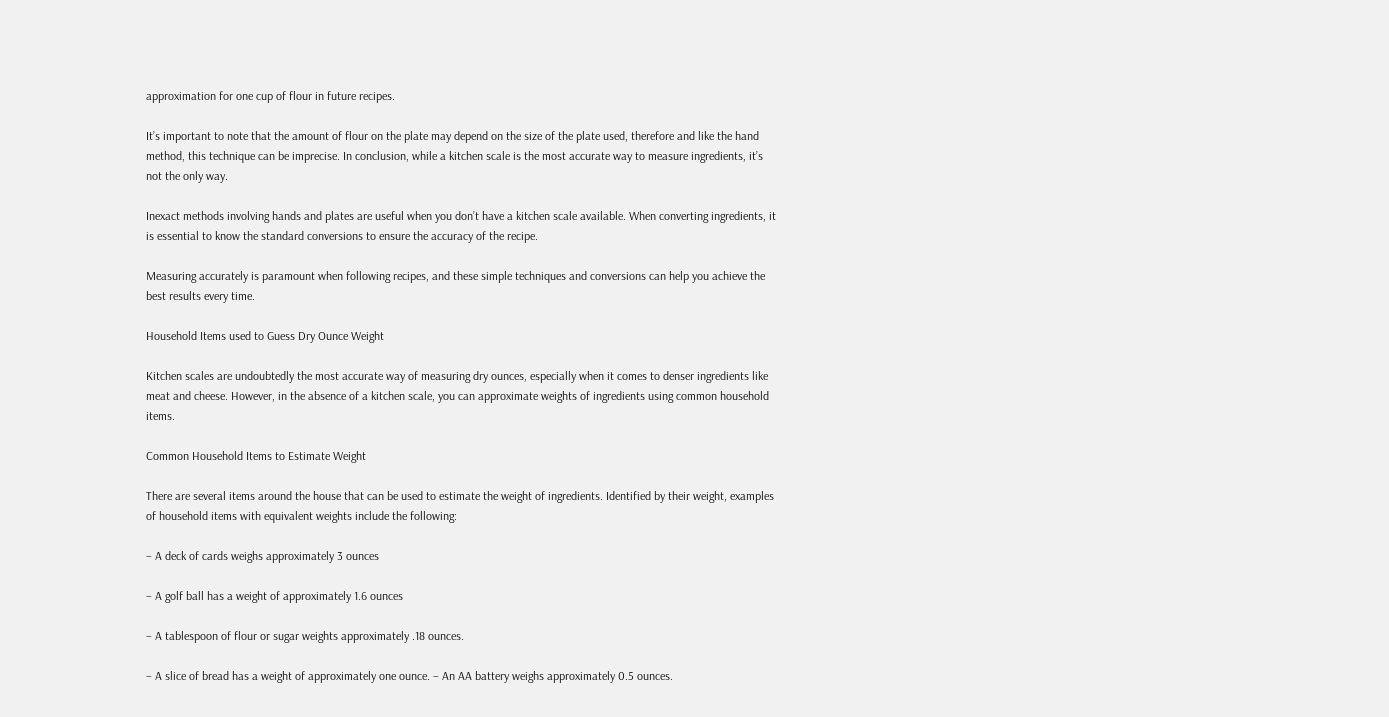approximation for one cup of flour in future recipes.

It’s important to note that the amount of flour on the plate may depend on the size of the plate used, therefore and like the hand method, this technique can be imprecise. In conclusion, while a kitchen scale is the most accurate way to measure ingredients, it’s not the only way.

Inexact methods involving hands and plates are useful when you don’t have a kitchen scale available. When converting ingredients, it is essential to know the standard conversions to ensure the accuracy of the recipe.

Measuring accurately is paramount when following recipes, and these simple techniques and conversions can help you achieve the best results every time.

Household Items used to Guess Dry Ounce Weight

Kitchen scales are undoubtedly the most accurate way of measuring dry ounces, especially when it comes to denser ingredients like meat and cheese. However, in the absence of a kitchen scale, you can approximate weights of ingredients using common household items.

Common Household Items to Estimate Weight

There are several items around the house that can be used to estimate the weight of ingredients. Identified by their weight, examples of household items with equivalent weights include the following:

– A deck of cards weighs approximately 3 ounces

– A golf ball has a weight of approximately 1.6 ounces

– A tablespoon of flour or sugar weights approximately .18 ounces.

– A slice of bread has a weight of approximately one ounce. – An AA battery weighs approximately 0.5 ounces.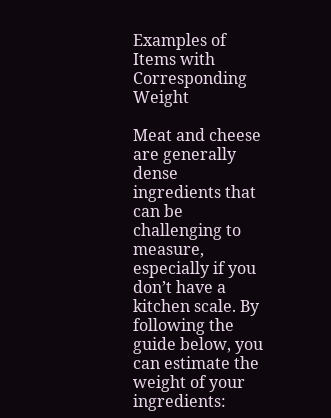Examples of Items with Corresponding Weight

Meat and cheese are generally dense ingredients that can be challenging to measure, especially if you don’t have a kitchen scale. By following the guide below, you can estimate the weight of your ingredients: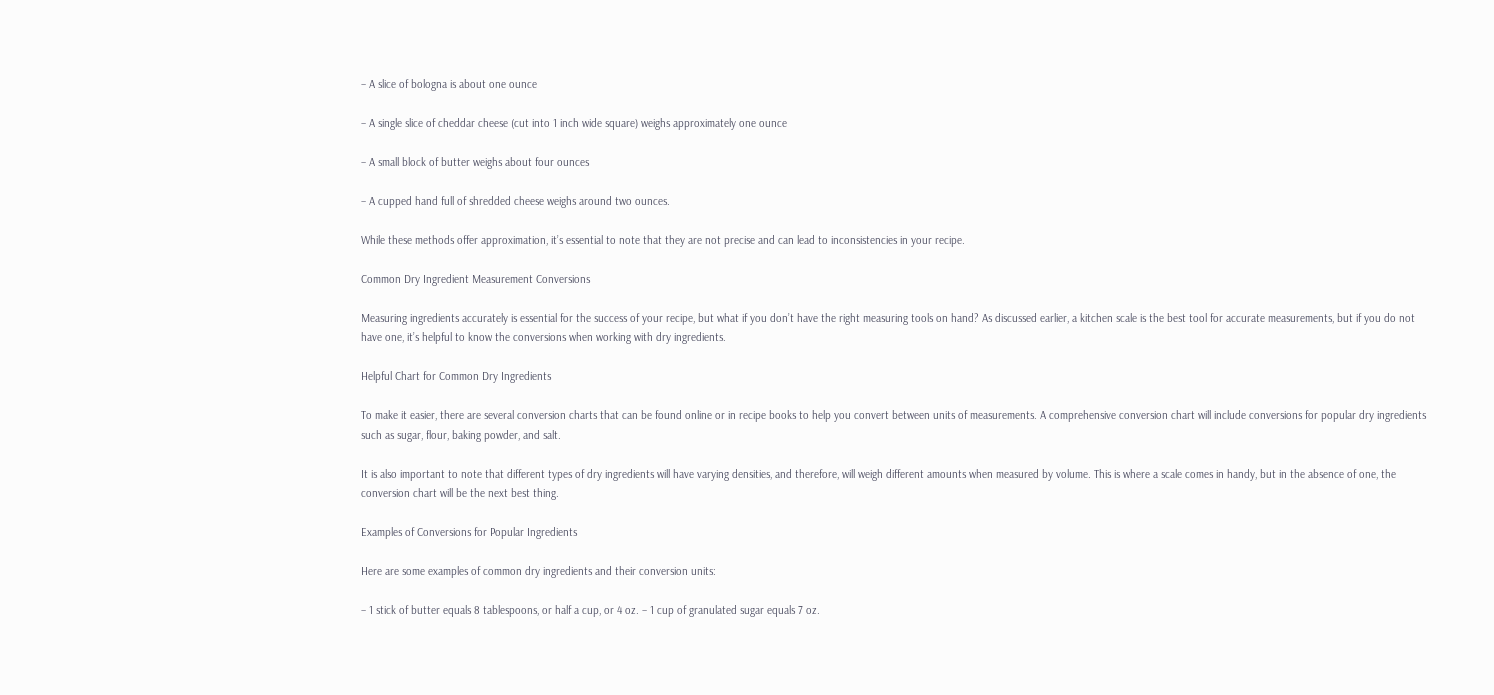– A slice of bologna is about one ounce

– A single slice of cheddar cheese (cut into 1 inch wide square) weighs approximately one ounce

– A small block of butter weighs about four ounces

– A cupped hand full of shredded cheese weighs around two ounces.

While these methods offer approximation, it’s essential to note that they are not precise and can lead to inconsistencies in your recipe.

Common Dry Ingredient Measurement Conversions

Measuring ingredients accurately is essential for the success of your recipe, but what if you don’t have the right measuring tools on hand? As discussed earlier, a kitchen scale is the best tool for accurate measurements, but if you do not have one, it’s helpful to know the conversions when working with dry ingredients.

Helpful Chart for Common Dry Ingredients

To make it easier, there are several conversion charts that can be found online or in recipe books to help you convert between units of measurements. A comprehensive conversion chart will include conversions for popular dry ingredients such as sugar, flour, baking powder, and salt.

It is also important to note that different types of dry ingredients will have varying densities, and therefore, will weigh different amounts when measured by volume. This is where a scale comes in handy, but in the absence of one, the conversion chart will be the next best thing.

Examples of Conversions for Popular Ingredients

Here are some examples of common dry ingredients and their conversion units:

– 1 stick of butter equals 8 tablespoons, or half a cup, or 4 oz. – 1 cup of granulated sugar equals 7 oz.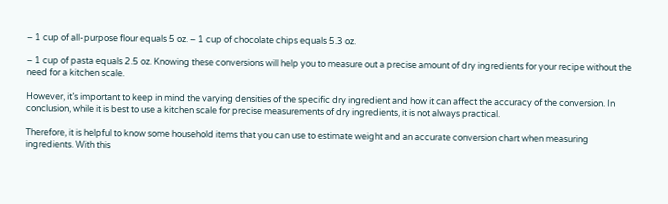– 1 cup of all-purpose flour equals 5 oz. – 1 cup of chocolate chips equals 5.3 oz.

– 1 cup of pasta equals 2.5 oz. Knowing these conversions will help you to measure out a precise amount of dry ingredients for your recipe without the need for a kitchen scale.

However, it’s important to keep in mind the varying densities of the specific dry ingredient and how it can affect the accuracy of the conversion. In conclusion, while it is best to use a kitchen scale for precise measurements of dry ingredients, it is not always practical.

Therefore, it is helpful to know some household items that you can use to estimate weight and an accurate conversion chart when measuring ingredients. With this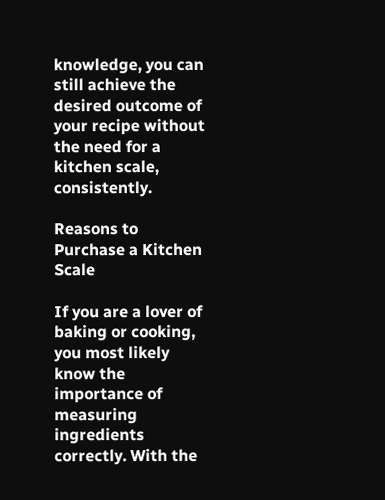knowledge, you can still achieve the desired outcome of your recipe without the need for a kitchen scale, consistently.

Reasons to Purchase a Kitchen Scale

If you are a lover of baking or cooking, you most likely know the importance of measuring ingredients correctly. With the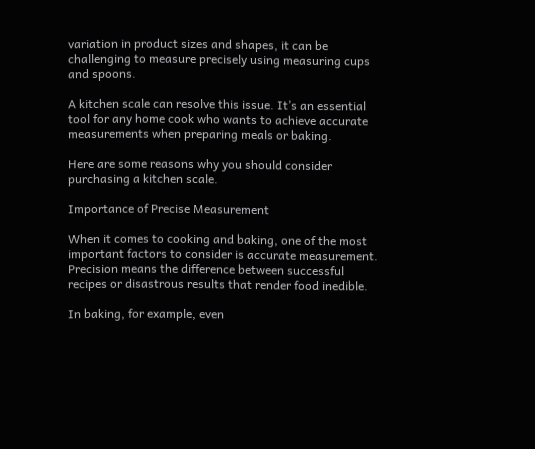variation in product sizes and shapes, it can be challenging to measure precisely using measuring cups and spoons.

A kitchen scale can resolve this issue. It’s an essential tool for any home cook who wants to achieve accurate measurements when preparing meals or baking.

Here are some reasons why you should consider purchasing a kitchen scale.

Importance of Precise Measurement

When it comes to cooking and baking, one of the most important factors to consider is accurate measurement. Precision means the difference between successful recipes or disastrous results that render food inedible.

In baking, for example, even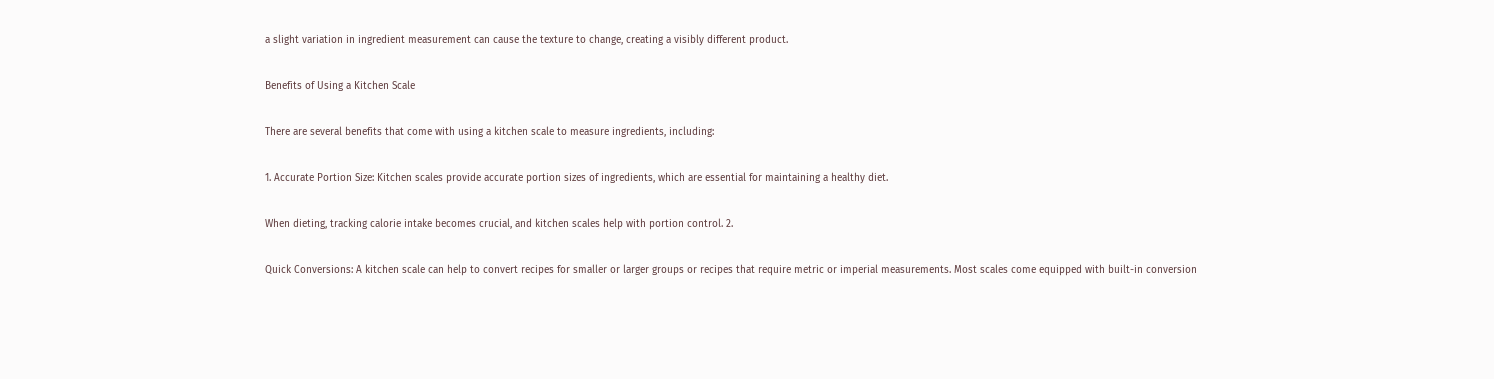a slight variation in ingredient measurement can cause the texture to change, creating a visibly different product.

Benefits of Using a Kitchen Scale

There are several benefits that come with using a kitchen scale to measure ingredients, including:

1. Accurate Portion Size: Kitchen scales provide accurate portion sizes of ingredients, which are essential for maintaining a healthy diet.

When dieting, tracking calorie intake becomes crucial, and kitchen scales help with portion control. 2.

Quick Conversions: A kitchen scale can help to convert recipes for smaller or larger groups or recipes that require metric or imperial measurements. Most scales come equipped with built-in conversion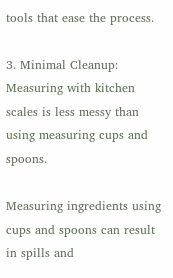tools that ease the process.

3. Minimal Cleanup: Measuring with kitchen scales is less messy than using measuring cups and spoons.

Measuring ingredients using cups and spoons can result in spills and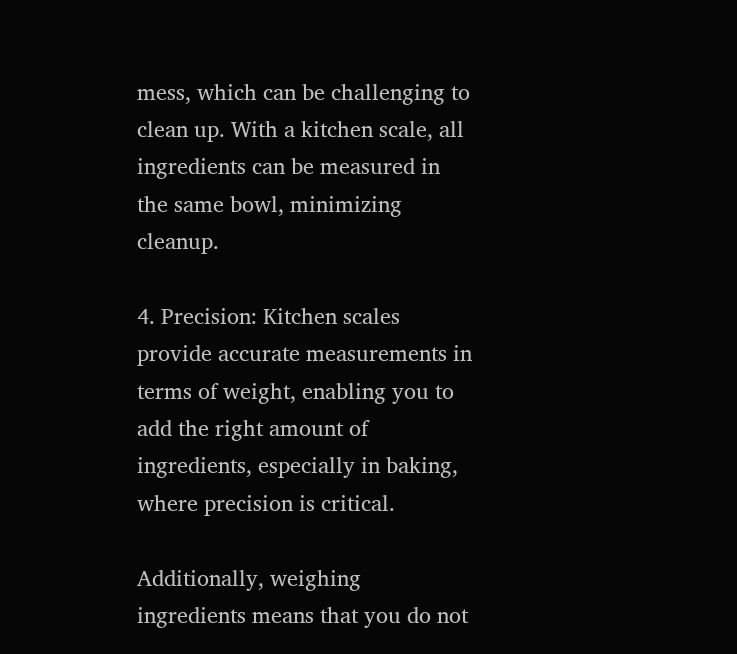mess, which can be challenging to clean up. With a kitchen scale, all ingredients can be measured in the same bowl, minimizing cleanup.

4. Precision: Kitchen scales provide accurate measurements in terms of weight, enabling you to add the right amount of ingredients, especially in baking, where precision is critical.

Additionally, weighing ingredients means that you do not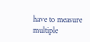have to measure multiple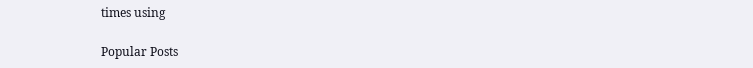times using

Popular Posts